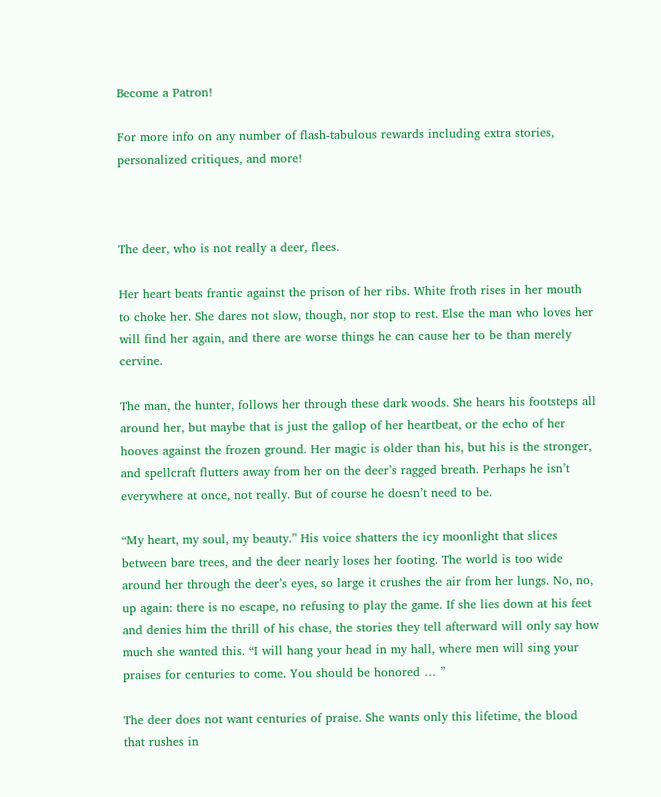Become a Patron!

For more info on any number of flash-tabulous rewards including extra stories, personalized critiques, and more!



The deer, who is not really a deer, flees.

Her heart beats frantic against the prison of her ribs. White froth rises in her mouth to choke her. She dares not slow, though, nor stop to rest. Else the man who loves her will find her again, and there are worse things he can cause her to be than merely cervine.

The man, the hunter, follows her through these dark woods. She hears his footsteps all around her, but maybe that is just the gallop of her heartbeat, or the echo of her hooves against the frozen ground. Her magic is older than his, but his is the stronger, and spellcraft flutters away from her on the deer’s ragged breath. Perhaps he isn’t everywhere at once, not really. But of course he doesn’t need to be.

“My heart, my soul, my beauty.” His voice shatters the icy moonlight that slices between bare trees, and the deer nearly loses her footing. The world is too wide around her through the deer’s eyes, so large it crushes the air from her lungs. No, no, up again: there is no escape, no refusing to play the game. If she lies down at his feet and denies him the thrill of his chase, the stories they tell afterward will only say how much she wanted this. “I will hang your head in my hall, where men will sing your praises for centuries to come. You should be honored … ”

The deer does not want centuries of praise. She wants only this lifetime, the blood that rushes in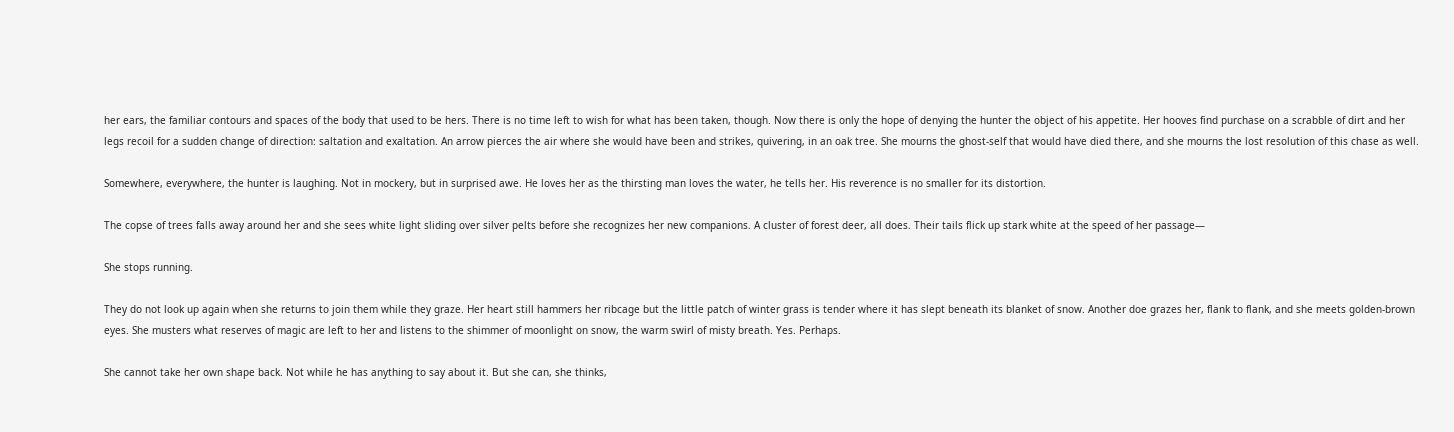her ears, the familiar contours and spaces of the body that used to be hers. There is no time left to wish for what has been taken, though. Now there is only the hope of denying the hunter the object of his appetite. Her hooves find purchase on a scrabble of dirt and her legs recoil for a sudden change of direction: saltation and exaltation. An arrow pierces the air where she would have been and strikes, quivering, in an oak tree. She mourns the ghost-self that would have died there, and she mourns the lost resolution of this chase as well.

Somewhere, everywhere, the hunter is laughing. Not in mockery, but in surprised awe. He loves her as the thirsting man loves the water, he tells her. His reverence is no smaller for its distortion.

The copse of trees falls away around her and she sees white light sliding over silver pelts before she recognizes her new companions. A cluster of forest deer, all does. Their tails flick up stark white at the speed of her passage—

She stops running.

They do not look up again when she returns to join them while they graze. Her heart still hammers her ribcage but the little patch of winter grass is tender where it has slept beneath its blanket of snow. Another doe grazes her, flank to flank, and she meets golden-brown eyes. She musters what reserves of magic are left to her and listens to the shimmer of moonlight on snow, the warm swirl of misty breath. Yes. Perhaps.

She cannot take her own shape back. Not while he has anything to say about it. But she can, she thinks,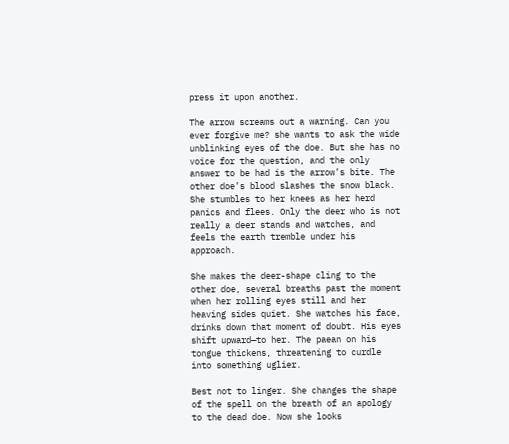press it upon another.

The arrow screams out a warning. Can you ever forgive me? she wants to ask the wide unblinking eyes of the doe. But she has no voice for the question, and the only answer to be had is the arrow’s bite. The other doe’s blood slashes the snow black. She stumbles to her knees as her herd panics and flees. Only the deer who is not really a deer stands and watches, and feels the earth tremble under his approach.

She makes the deer-shape cling to the other doe, several breaths past the moment when her rolling eyes still and her heaving sides quiet. She watches his face, drinks down that moment of doubt. His eyes shift upward—to her. The paean on his tongue thickens, threatening to curdle into something uglier.

Best not to linger. She changes the shape of the spell on the breath of an apology to the dead doe. Now she looks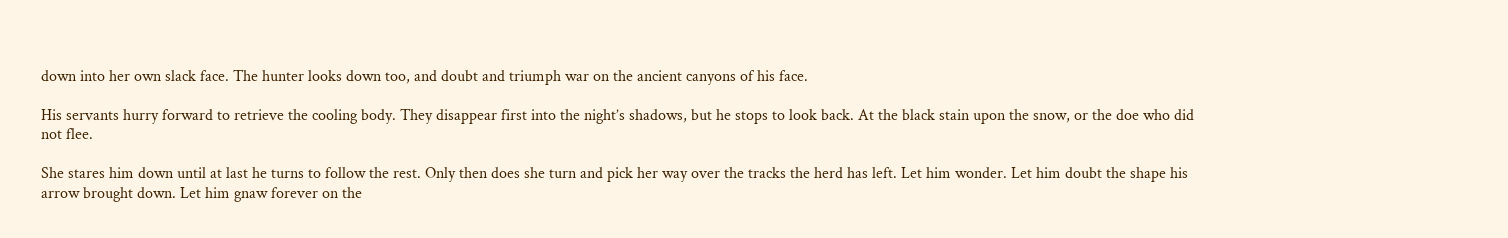down into her own slack face. The hunter looks down too, and doubt and triumph war on the ancient canyons of his face.

His servants hurry forward to retrieve the cooling body. They disappear first into the night’s shadows, but he stops to look back. At the black stain upon the snow, or the doe who did not flee.

She stares him down until at last he turns to follow the rest. Only then does she turn and pick her way over the tracks the herd has left. Let him wonder. Let him doubt the shape his arrow brought down. Let him gnaw forever on the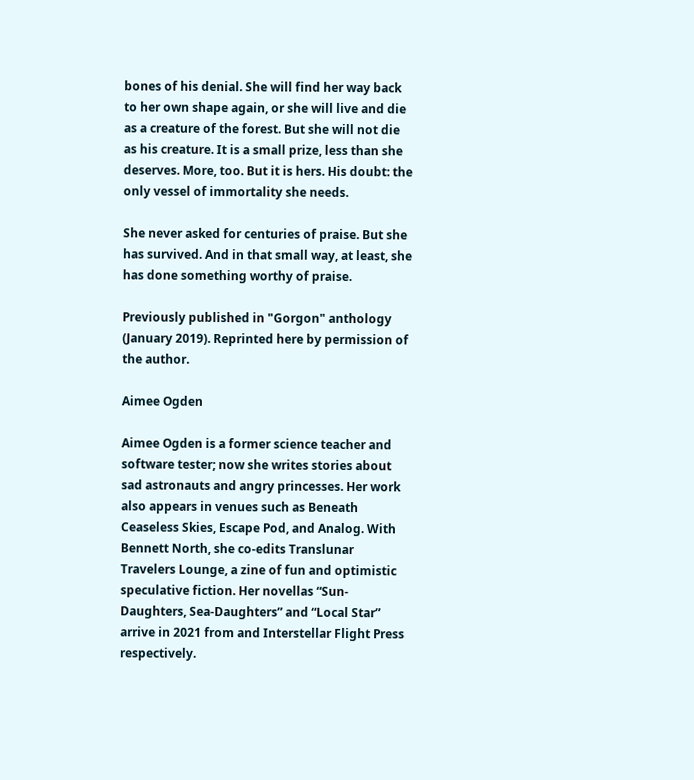bones of his denial. She will find her way back to her own shape again, or she will live and die as a creature of the forest. But she will not die as his creature. It is a small prize, less than she deserves. More, too. But it is hers. His doubt: the only vessel of immortality she needs.

She never asked for centuries of praise. But she has survived. And in that small way, at least, she has done something worthy of praise.

Previously published in "Gorgon" anthology (January 2019). Reprinted here by permission of the author.

Aimee Ogden

Aimee Ogden is a former science teacher and software tester; now she writes stories about sad astronauts and angry princesses. Her work also appears in venues such as Beneath Ceaseless Skies, Escape Pod, and Analog. With Bennett North, she co-edits Translunar Travelers Lounge, a zine of fun and optimistic speculative fiction. Her novellas “Sun-Daughters, Sea-Daughters” and “Local Star” arrive in 2021 from and Interstellar Flight Press respectively.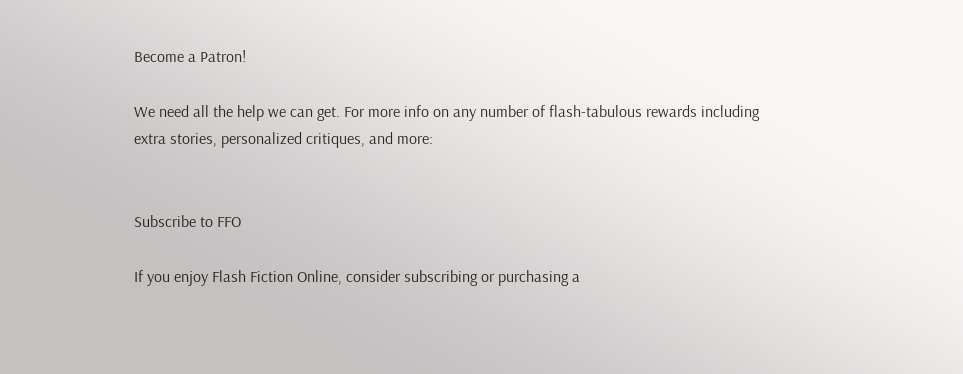Become a Patron!

We need all the help we can get. For more info on any number of flash-tabulous rewards including extra stories, personalized critiques, and more:


Subscribe to FFO

If you enjoy Flash Fiction Online, consider subscribing or purchasing a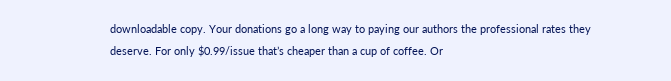downloadable copy. Your donations go a long way to paying our authors the professional rates they deserve. For only $0.99/issue that’s cheaper than a cup of coffee. Or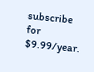subscribe for $9.99/year.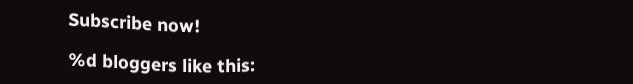Subscribe now!

%d bloggers like this: